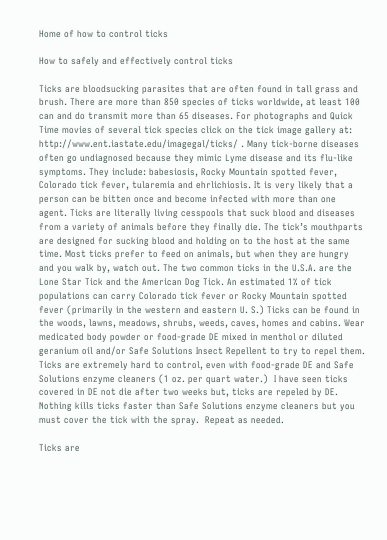Home of how to control ticks

How to safely and effectively control ticks

Ticks are bloodsucking parasites that are often found in tall grass and brush. There are more than 850 species of ticks worldwide, at least 100 can and do transmit more than 65 diseases. For photographs and Quick Time movies of several tick species click on the tick image gallery at: http://www.ent.iastate.edu/imagegal/ticks/ . Many tick-borne diseases often go undiagnosed because they mimic Lyme disease and its flu-like symptoms. They include: babesiosis, Rocky Mountain spotted fever, Colorado tick fever, tularemia and ehrlichiosis. It is very likely that a person can be bitten once and become infected with more than one agent. Ticks are literally living cesspools that suck blood and diseases from a variety of animals before they finally die. The tick’s mouthparts are designed for sucking blood and holding on to the host at the same time. Most ticks prefer to feed on animals, but when they are hungry and you walk by, watch out. The two common ticks in the U.S.A. are the Lone Star Tick and the American Dog Tick. An estimated 1% of tick populations can carry Colorado tick fever or Rocky Mountain spotted fever (primarily in the western and eastern U. S.) Ticks can be found in the woods, lawns, meadows, shrubs, weeds, caves, homes and cabins. Wear medicated body powder or food-grade DE mixed in menthol or diluted geranium oil and/or Safe Solutions Insect Repellent to try to repel them. Ticks are extremely hard to control, even with food-grade DE and Safe Solutions enzyme cleaners (1 oz. per quart water.)  I have seen ticks covered in DE not die after two weeks but, ticks are repeled by DE. Nothing kills ticks faster than Safe Solutions enzyme cleaners but you must cover the tick with the spray.  Repeat as needed.

Ticks are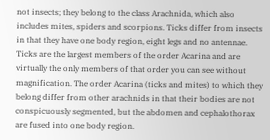not insects; they belong to the class Arachnida, which also includes mites, spiders and scorpions. Ticks differ from insects in that they have one body region, eight legs and no antennae. Ticks are the largest members of the order Acarina and are virtually the only members of that order you can see without magnification. The order Acarina (ticks and mites) to which they belong differ from other arachnids in that their bodies are not conspicuously segmented, but the abdomen and cephalothorax are fused into one body region.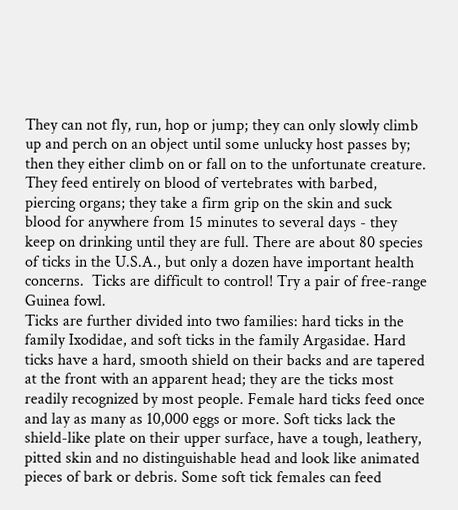They can not fly, run, hop or jump; they can only slowly climb up and perch on an object until some unlucky host passes by; then they either climb on or fall on to the unfortunate creature. They feed entirely on blood of vertebrates with barbed, piercing organs; they take a firm grip on the skin and suck blood for anywhere from 15 minutes to several days - they keep on drinking until they are full. There are about 80 species of ticks in the U.S.A., but only a dozen have important health concerns.  Ticks are difficult to control! Try a pair of free-range Guinea fowl.
Ticks are further divided into two families: hard ticks in the family Ixodidae, and soft ticks in the family Argasidae. Hard ticks have a hard, smooth shield on their backs and are tapered at the front with an apparent head; they are the ticks most readily recognized by most people. Female hard ticks feed once and lay as many as 10,000 eggs or more. Soft ticks lack the shield-like plate on their upper surface, have a tough, leathery, pitted skin and no distinguishable head and look like animated pieces of bark or debris. Some soft tick females can feed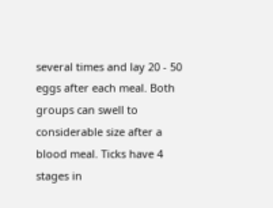several times and lay 20 - 50 eggs after each meal. Both groups can swell to considerable size after a blood meal. Ticks have 4 stages in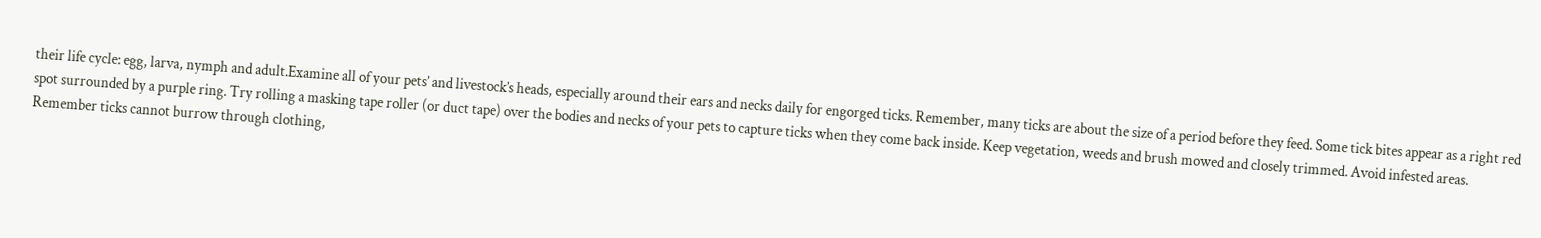their life cycle: egg, larva, nymph and adult.Examine all of your pets’ and livestock’s heads, especially around their ears and necks daily for engorged ticks. Remember, many ticks are about the size of a period before they feed. Some tick bites appear as a right red spot surrounded by a purple ring. Try rolling a masking tape roller (or duct tape) over the bodies and necks of your pets to capture ticks when they come back inside. Keep vegetation, weeds and brush mowed and closely trimmed. Avoid infested areas. Remember ticks cannot burrow through clothing,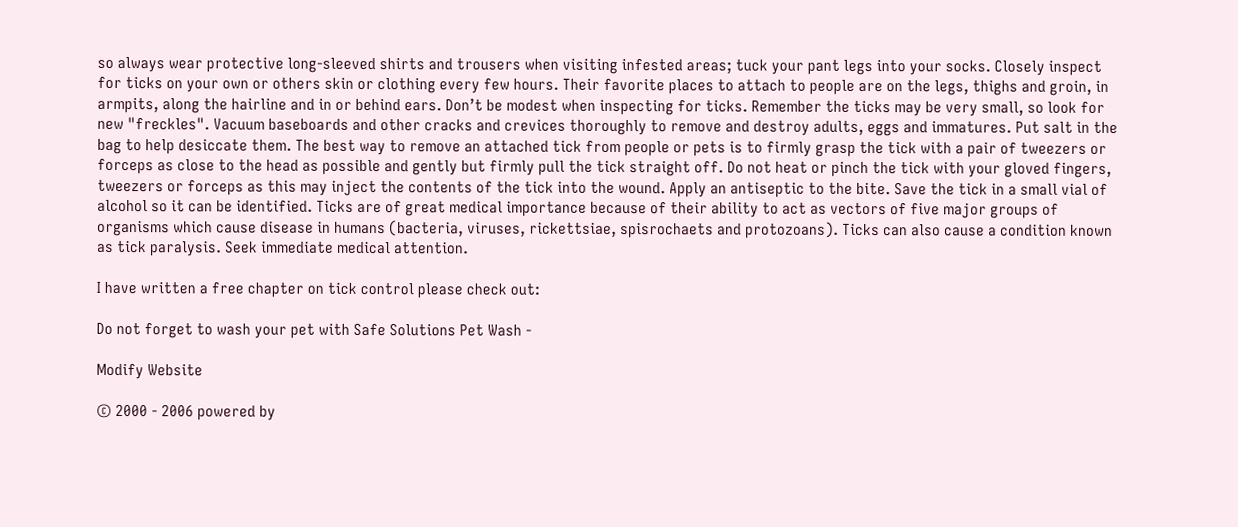so always wear protective long-sleeved shirts and trousers when visiting infested areas; tuck your pant legs into your socks. Closely inspect for ticks on your own or others skin or clothing every few hours. Their favorite places to attach to people are on the legs, thighs and groin, in armpits, along the hairline and in or behind ears. Don’t be modest when inspecting for ticks. Remember the ticks may be very small, so look for new "freckles". Vacuum baseboards and other cracks and crevices thoroughly to remove and destroy adults, eggs and immatures. Put salt in the bag to help desiccate them. The best way to remove an attached tick from people or pets is to firmly grasp the tick with a pair of tweezers or forceps as close to the head as possible and gently but firmly pull the tick straight off. Do not heat or pinch the tick with your gloved fingers, tweezers or forceps as this may inject the contents of the tick into the wound. Apply an antiseptic to the bite. Save the tick in a small vial of alcohol so it can be identified. Ticks are of great medical importance because of their ability to act as vectors of five major groups of organisms which cause disease in humans (bacteria, viruses, rickettsiae, spisrochaets and protozoans). Ticks can also cause a condition known as tick paralysis. Seek immediate medical attention.

I have written a free chapter on tick control please check out:

Do not forget to wash your pet with Safe Solutions Pet Wash -

Modify Website

© 2000 - 2006 powered by